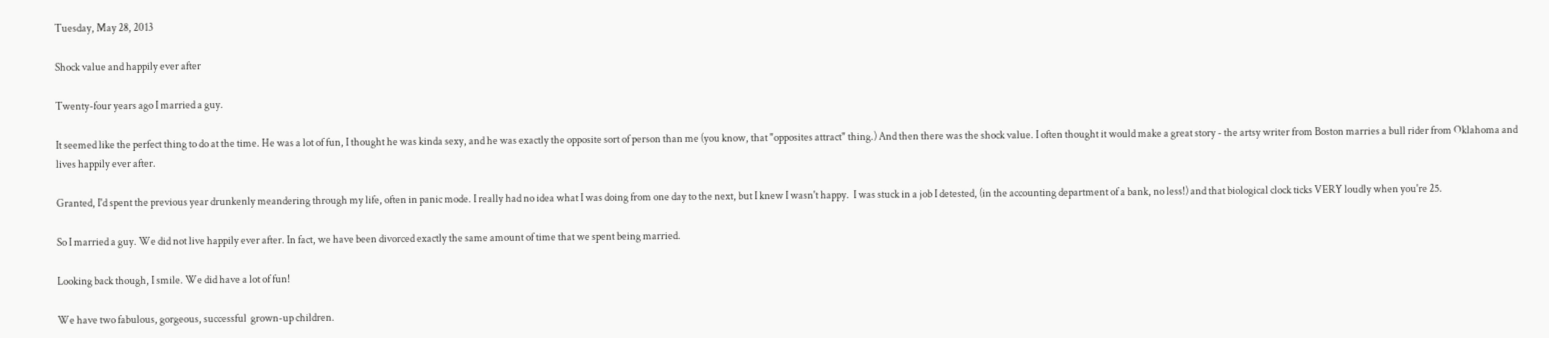Tuesday, May 28, 2013

Shock value and happily ever after

Twenty-four years ago I married a guy.

It seemed like the perfect thing to do at the time. He was a lot of fun, I thought he was kinda sexy, and he was exactly the opposite sort of person than me (you know, that "opposites attract" thing.) And then there was the shock value. I often thought it would make a great story - the artsy writer from Boston marries a bull rider from Oklahoma and lives happily ever after.

Granted, I'd spent the previous year drunkenly meandering through my life, often in panic mode. I really had no idea what I was doing from one day to the next, but I knew I wasn't happy.  I was stuck in a job I detested, (in the accounting department of a bank, no less!) and that biological clock ticks VERY loudly when you're 25.

So I married a guy. We did not live happily ever after. In fact, we have been divorced exactly the same amount of time that we spent being married.

Looking back though, I smile. We did have a lot of fun!

We have two fabulous, gorgeous, successful  grown-up children.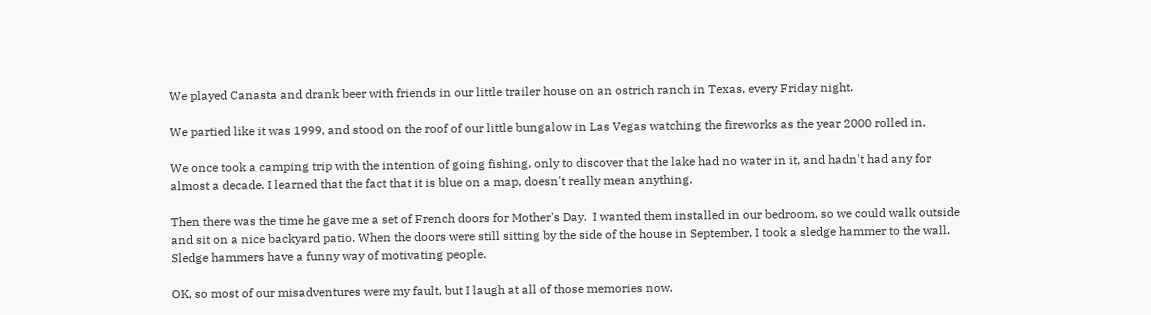We played Canasta and drank beer with friends in our little trailer house on an ostrich ranch in Texas, every Friday night.

We partied like it was 1999, and stood on the roof of our little bungalow in Las Vegas watching the fireworks as the year 2000 rolled in.

We once took a camping trip with the intention of going fishing, only to discover that the lake had no water in it, and hadn't had any for almost a decade. I learned that the fact that it is blue on a map, doesn't really mean anything.

Then there was the time he gave me a set of French doors for Mother's Day.  I wanted them installed in our bedroom, so we could walk outside and sit on a nice backyard patio. When the doors were still sitting by the side of the house in September, I took a sledge hammer to the wall. Sledge hammers have a funny way of motivating people.

OK, so most of our misadventures were my fault, but I laugh at all of those memories now.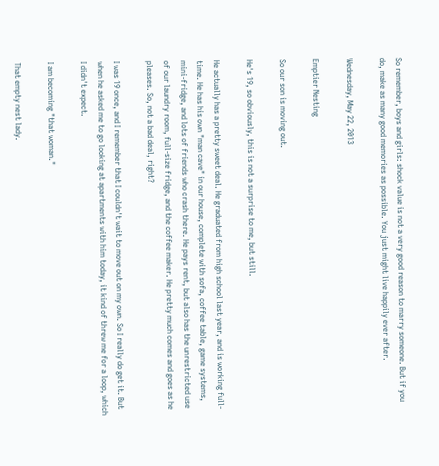So remember, boys and girls: shock value is not a very good reason to marry someone. But if you do, make as many good memories as possible. You just might live happily ever after.

Wednesday, May 22, 2013

Emptier Nesting

So our son is moving out.

He's 19, so obviously, this is not a surprise to me, but still.

He actually has a pretty sweet deal. He graduated from high school last year, and is working full-time. He has his own "man cave" in our house, complete with sofa, coffee table, game systems, mini-fridge, and lots of friends who crash there. He pays rent, but also has the unrestricted use of our laundry room, full-size fridge, and the coffee maker. He pretty much comes and goes as he pleases. So, not a bad deal, right?

I was 19 once, and I remember that I couldn't wait to move out on my own. So I really do get it. But when he asked me to go looking at apartments with him today, it kind of threw me for a loop, which I didn't expect.

I am becoming "that woman."

That empty nest lady.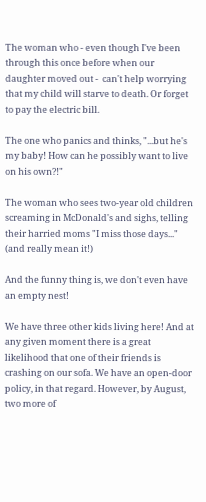The woman who - even though I've been through this once before when our daughter moved out -  can't help worrying that my child will starve to death. Or forget to pay the electric bill.

The one who panics and thinks, "...but he's my baby! How can he possibly want to live on his own?!"

The woman who sees two-year old children screaming in McDonald's and sighs, telling their harried moms "I miss those days..." (and really mean it!)

And the funny thing is, we don't even have an empty nest!

We have three other kids living here! And at any given moment there is a great likelihood that one of their friends is crashing on our sofa. We have an open-door policy, in that regard. However, by August, two more of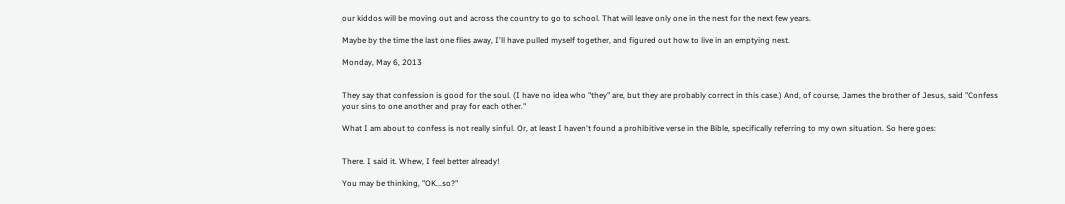our kiddos will be moving out and across the country to go to school. That will leave only one in the nest for the next few years.

Maybe by the time the last one flies away, I'll have pulled myself together, and figured out how to live in an emptying nest.

Monday, May 6, 2013


They say that confession is good for the soul. (I have no idea who "they" are, but they are probably correct in this case.) And, of course, James the brother of Jesus, said "Confess your sins to one another and pray for each other."

What I am about to confess is not really sinful. Or, at least I haven't found a prohibitive verse in the Bible, specifically referring to my own situation. So here goes:


There. I said it. Whew, I feel better already!

You may be thinking, "OK...so?"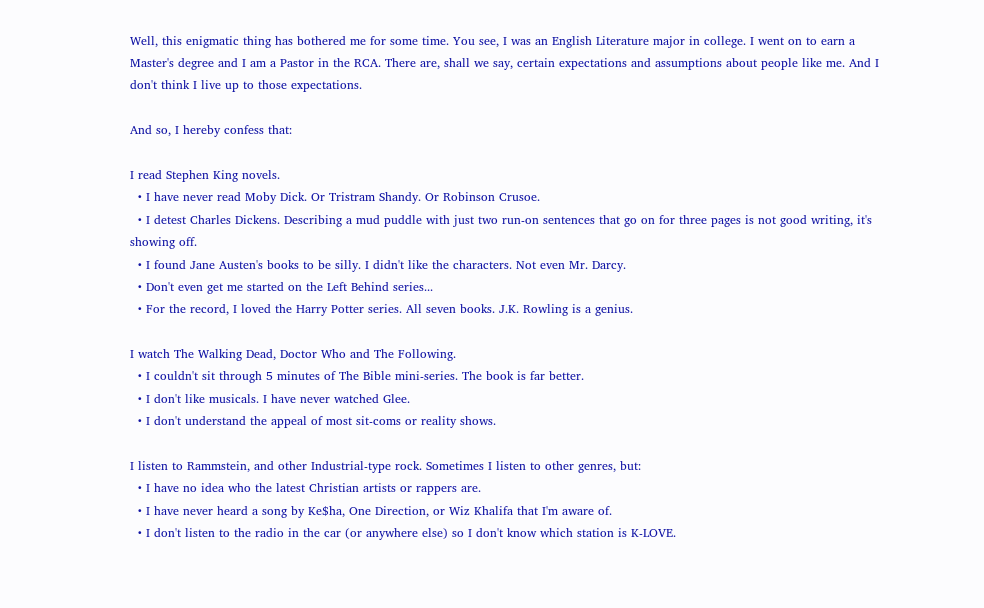Well, this enigmatic thing has bothered me for some time. You see, I was an English Literature major in college. I went on to earn a Master's degree and I am a Pastor in the RCA. There are, shall we say, certain expectations and assumptions about people like me. And I don't think I live up to those expectations.

And so, I hereby confess that:

I read Stephen King novels.
  • I have never read Moby Dick. Or Tristram Shandy. Or Robinson Crusoe.
  • I detest Charles Dickens. Describing a mud puddle with just two run-on sentences that go on for three pages is not good writing, it's showing off.
  • I found Jane Austen's books to be silly. I didn't like the characters. Not even Mr. Darcy.
  • Don't even get me started on the Left Behind series...
  • For the record, I loved the Harry Potter series. All seven books. J.K. Rowling is a genius.

I watch The Walking Dead, Doctor Who and The Following.
  • I couldn't sit through 5 minutes of The Bible mini-series. The book is far better.
  • I don't like musicals. I have never watched Glee.
  • I don't understand the appeal of most sit-coms or reality shows.

I listen to Rammstein, and other Industrial-type rock. Sometimes I listen to other genres, but:
  • I have no idea who the latest Christian artists or rappers are.
  • I have never heard a song by Ke$ha, One Direction, or Wiz Khalifa that I'm aware of.
  • I don't listen to the radio in the car (or anywhere else) so I don't know which station is K-LOVE.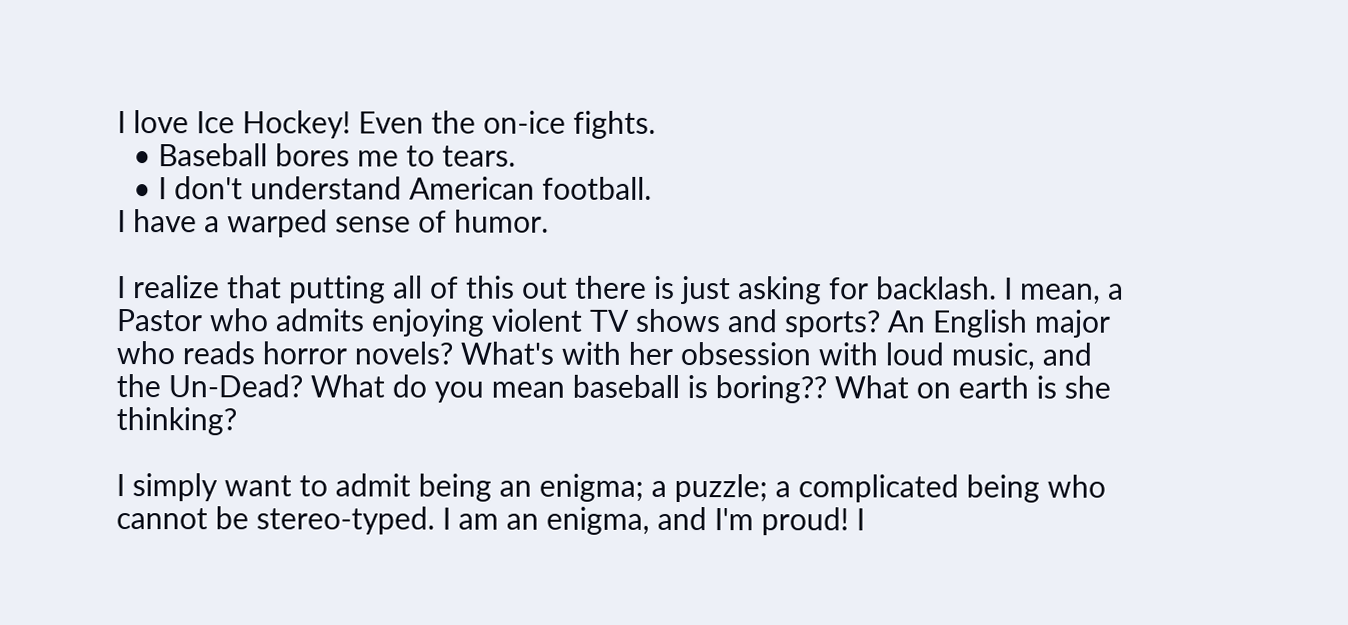I love Ice Hockey! Even the on-ice fights.
  • Baseball bores me to tears.
  • I don't understand American football.
I have a warped sense of humor.

I realize that putting all of this out there is just asking for backlash. I mean, a Pastor who admits enjoying violent TV shows and sports? An English major who reads horror novels? What's with her obsession with loud music, and the Un-Dead? What do you mean baseball is boring?? What on earth is she thinking?

I simply want to admit being an enigma; a puzzle; a complicated being who cannot be stereo-typed. I am an enigma, and I'm proud! I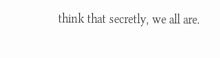think that secretly, we all are.